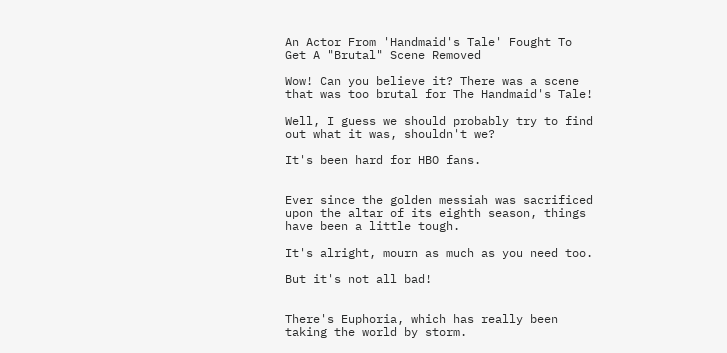An Actor From 'Handmaid's Tale' Fought To Get A "Brutal" Scene Removed

Wow! Can you believe it? There was a scene that was too brutal for The Handmaid's Tale!

Well, I guess we should probably try to find out what it was, shouldn't we?

It's been hard for HBO fans.


Ever since the golden messiah was sacrificed upon the altar of its eighth season, things have been a little tough.

It's alright, mourn as much as you need too.

But it's not all bad!


There's Euphoria, which has really been taking the world by storm.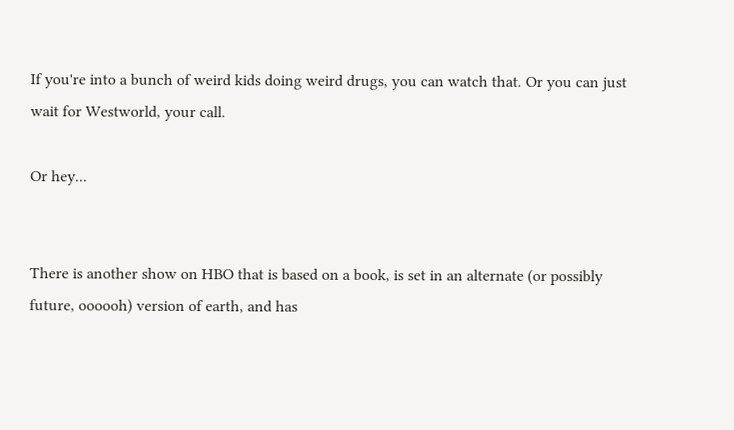If you're into a bunch of weird kids doing weird drugs, you can watch that. Or you can just wait for Westworld, your call.

Or hey...


There is another show on HBO that is based on a book, is set in an alternate (or possibly future, oooooh) version of earth, and has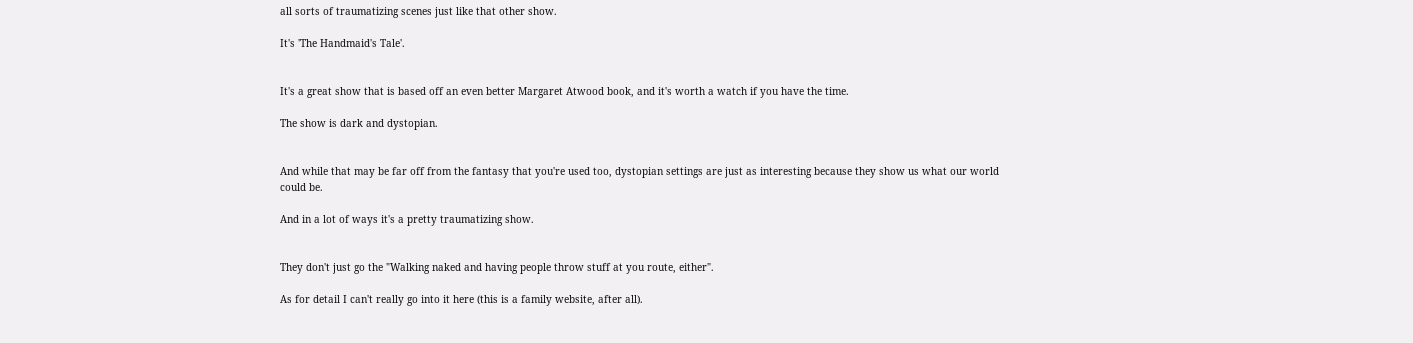all sorts of traumatizing scenes just like that other show.

It's 'The Handmaid's Tale'.


It's a great show that is based off an even better Margaret Atwood book, and it's worth a watch if you have the time.

The show is dark and dystopian.


And while that may be far off from the fantasy that you're used too, dystopian settings are just as interesting because they show us what our world could be.

And in a lot of ways it's a pretty traumatizing show.


They don't just go the "Walking naked and having people throw stuff at you route, either".

As for detail I can't really go into it here (this is a family website, after all).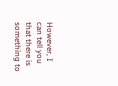However, I can tell you that there is something to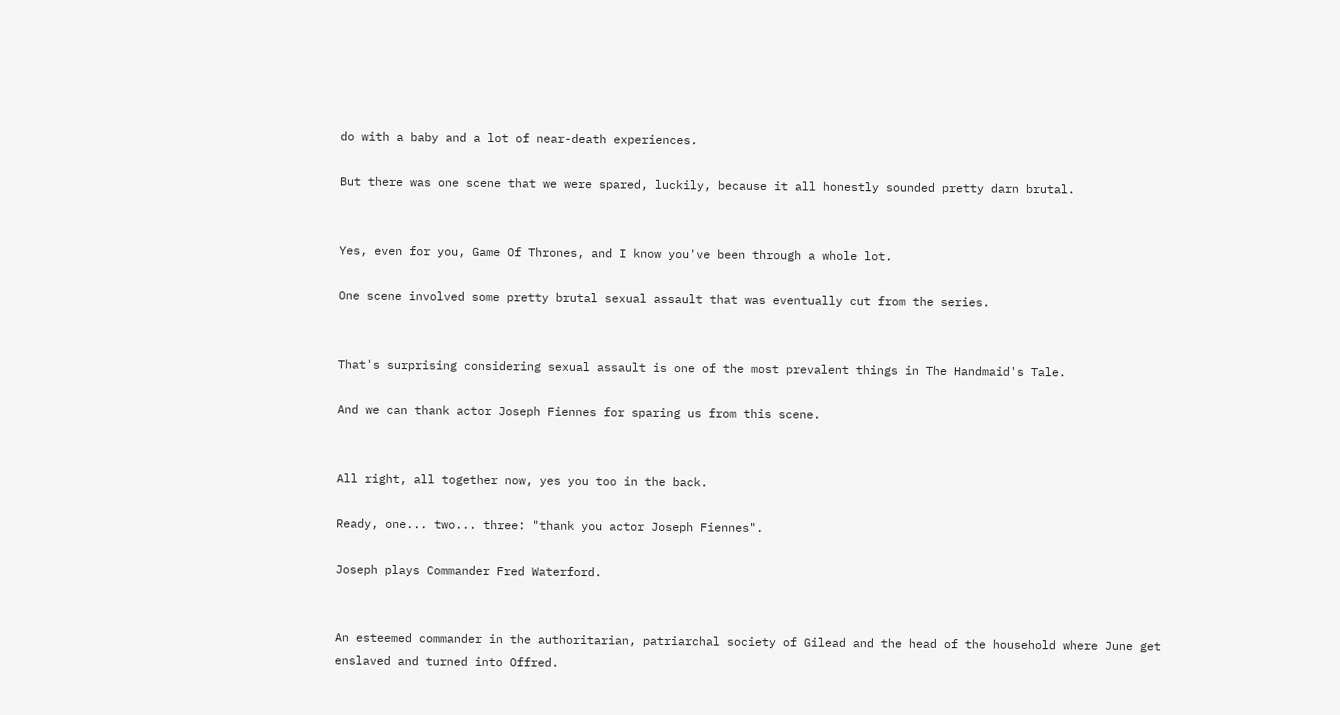do with a baby and a lot of near-death experiences.

But there was one scene that we were spared, luckily, because it all honestly sounded pretty darn brutal.


Yes, even for you, Game Of Thrones, and I know you've been through a whole lot.

One scene involved some pretty brutal sexual assault that was eventually cut from the series.


That's surprising considering sexual assault is one of the most prevalent things in The Handmaid's Tale.

And we can thank actor Joseph Fiennes for sparing us from this scene.


All right, all together now, yes you too in the back.

Ready, one... two... three: "thank you actor Joseph Fiennes".

Joseph plays Commander Fred Waterford.


An esteemed commander in the authoritarian, patriarchal society of Gilead and the head of the household where June get enslaved and turned into Offred.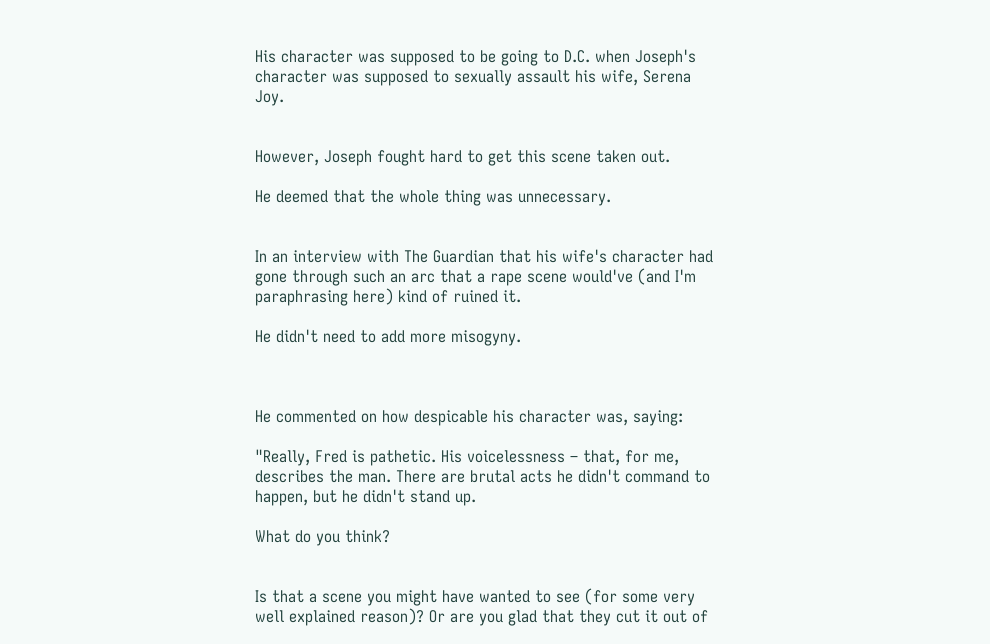His character was supposed to be going to D.C. when Joseph's character was supposed to sexually assault his wife, Serena Joy.


However, Joseph fought hard to get this scene taken out.

He deemed that the whole thing was unnecessary.


In an interview with The Guardian that his wife's character had gone through such an arc that a rape scene would've (and I'm paraphrasing here) kind of ruined it.

He didn't need to add more misogyny.



He commented on how despicable his character was, saying:

"Really, Fred is pathetic. His voicelessness – that, for me, describes the man. There are brutal acts he didn't command to happen, but he didn't stand up.

What do you think?


Is that a scene you might have wanted to see (for some very well explained reason)? Or are you glad that they cut it out of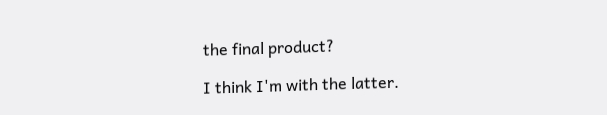the final product?

I think I'm with the latter.